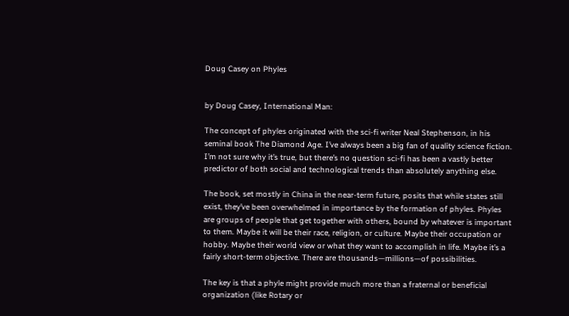Doug Casey on Phyles


by Doug Casey, International Man:

The concept of phyles originated with the sci-fi writer Neal Stephenson, in his seminal book The Diamond Age. I’ve always been a big fan of quality science fiction. I’m not sure why it’s true, but there’s no question sci-fi has been a vastly better predictor of both social and technological trends than absolutely anything else.

The book, set mostly in China in the near-term future, posits that while states still exist, they’ve been overwhelmed in importance by the formation of phyles. Phyles are groups of people that get together with others, bound by whatever is important to them. Maybe it will be their race, religion, or culture. Maybe their occupation or hobby. Maybe their world view or what they want to accomplish in life. Maybe it’s a fairly short-term objective. There are thousands—millions—of possibilities.

The key is that a phyle might provide much more than a fraternal or beneficial organization (like Rotary or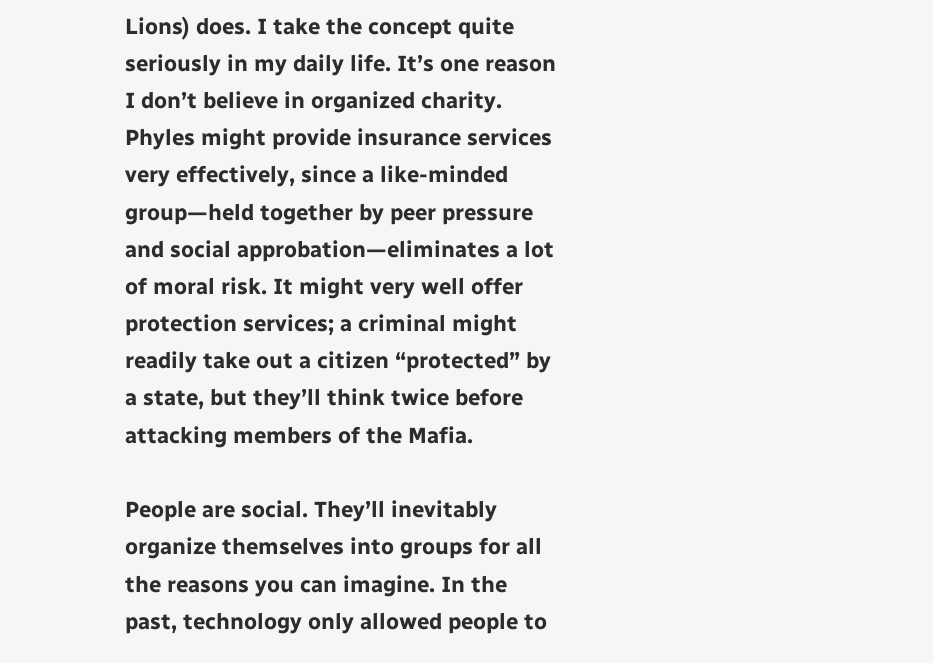Lions) does. I take the concept quite seriously in my daily life. It’s one reason I don’t believe in organized charity. Phyles might provide insurance services very effectively, since a like-minded group—held together by peer pressure and social approbation—eliminates a lot of moral risk. It might very well offer protection services; a criminal might readily take out a citizen “protected” by a state, but they’ll think twice before attacking members of the Mafia.

People are social. They’ll inevitably organize themselves into groups for all the reasons you can imagine. In the past, technology only allowed people to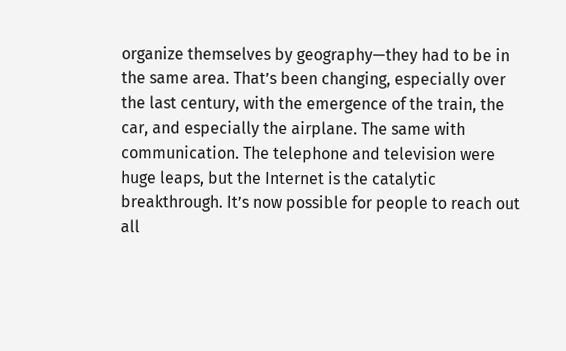organize themselves by geography—they had to be in the same area. That’s been changing, especially over the last century, with the emergence of the train, the car, and especially the airplane. The same with communication. The telephone and television were huge leaps, but the Internet is the catalytic breakthrough. It’s now possible for people to reach out all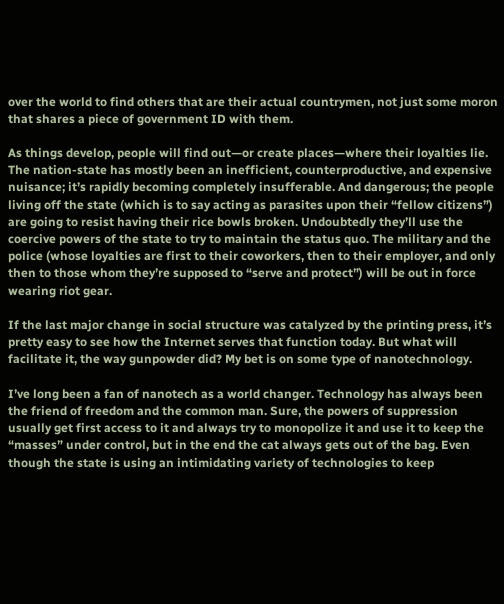over the world to find others that are their actual countrymen, not just some moron that shares a piece of government ID with them.

As things develop, people will find out—or create places—where their loyalties lie. The nation-state has mostly been an inefficient, counterproductive, and expensive nuisance; it’s rapidly becoming completely insufferable. And dangerous; the people living off the state (which is to say acting as parasites upon their “fellow citizens”) are going to resist having their rice bowls broken. Undoubtedly they’ll use the coercive powers of the state to try to maintain the status quo. The military and the police (whose loyalties are first to their coworkers, then to their employer, and only then to those whom they’re supposed to “serve and protect”) will be out in force wearing riot gear.

If the last major change in social structure was catalyzed by the printing press, it’s pretty easy to see how the Internet serves that function today. But what will facilitate it, the way gunpowder did? My bet is on some type of nanotechnology.

I’ve long been a fan of nanotech as a world changer. Technology has always been the friend of freedom and the common man. Sure, the powers of suppression usually get first access to it and always try to monopolize it and use it to keep the “masses” under control, but in the end the cat always gets out of the bag. Even though the state is using an intimidating variety of technologies to keep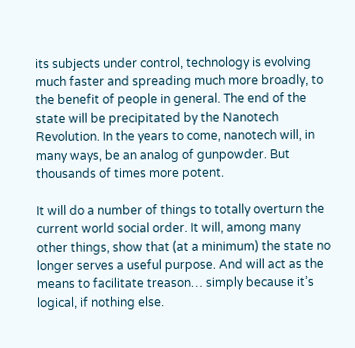its subjects under control, technology is evolving much faster and spreading much more broadly, to the benefit of people in general. The end of the state will be precipitated by the Nanotech Revolution. In the years to come, nanotech will, in many ways, be an analog of gunpowder. But thousands of times more potent.

It will do a number of things to totally overturn the current world social order. It will, among many other things, show that (at a minimum) the state no longer serves a useful purpose. And will act as the means to facilitate treason… simply because it’s logical, if nothing else.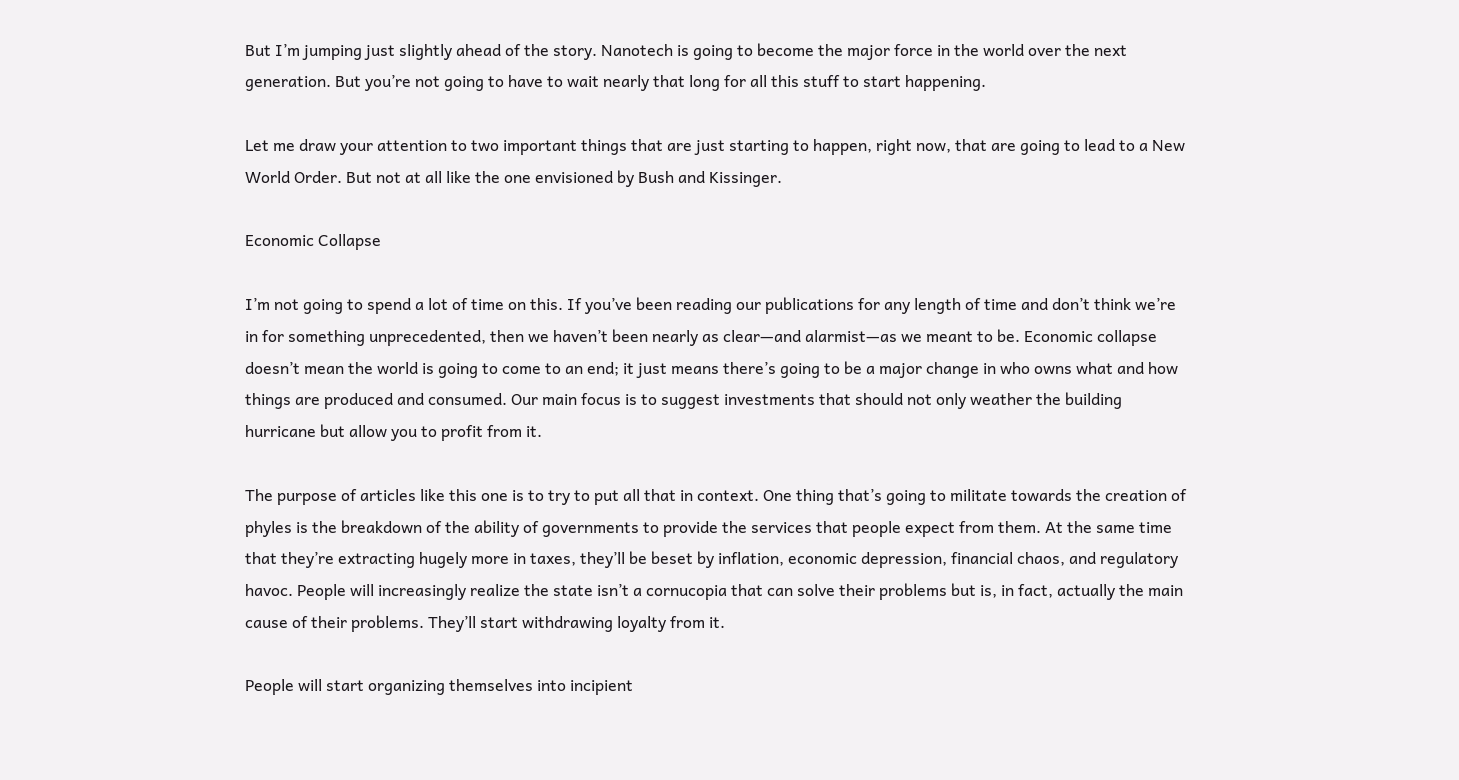But I’m jumping just slightly ahead of the story. Nanotech is going to become the major force in the world over the next generation. But you’re not going to have to wait nearly that long for all this stuff to start happening.

Let me draw your attention to two important things that are just starting to happen, right now, that are going to lead to a New World Order. But not at all like the one envisioned by Bush and Kissinger.

Economic Collapse

I’m not going to spend a lot of time on this. If you’ve been reading our publications for any length of time and don’t think we’re in for something unprecedented, then we haven’t been nearly as clear—and alarmist—as we meant to be. Economic collapse doesn’t mean the world is going to come to an end; it just means there’s going to be a major change in who owns what and how things are produced and consumed. Our main focus is to suggest investments that should not only weather the building hurricane but allow you to profit from it.

The purpose of articles like this one is to try to put all that in context. One thing that’s going to militate towards the creation of phyles is the breakdown of the ability of governments to provide the services that people expect from them. At the same time that they’re extracting hugely more in taxes, they’ll be beset by inflation, economic depression, financial chaos, and regulatory havoc. People will increasingly realize the state isn’t a cornucopia that can solve their problems but is, in fact, actually the main cause of their problems. They’ll start withdrawing loyalty from it.

People will start organizing themselves into incipient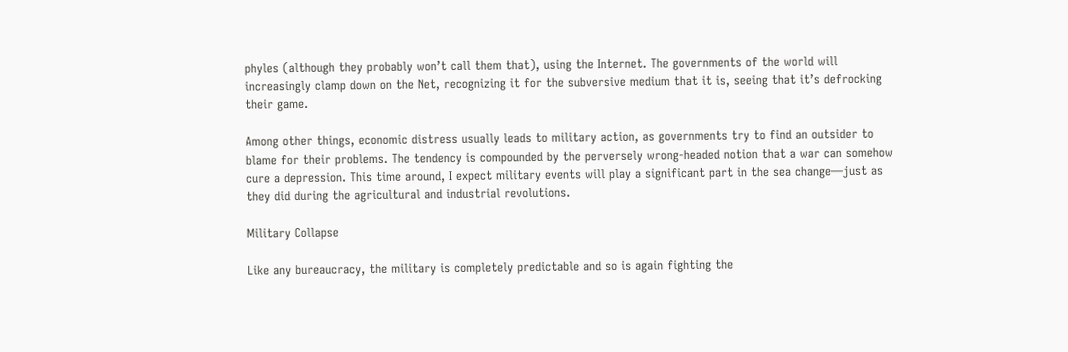phyles (although they probably won’t call them that), using the Internet. The governments of the world will increasingly clamp down on the Net, recognizing it for the subversive medium that it is, seeing that it’s defrocking their game.

Among other things, economic distress usually leads to military action, as governments try to find an outsider to blame for their problems. The tendency is compounded by the perversely wrong-headed notion that a war can somehow cure a depression. This time around, I expect military events will play a significant part in the sea change—just as they did during the agricultural and industrial revolutions.

Military Collapse

Like any bureaucracy, the military is completely predictable and so is again fighting the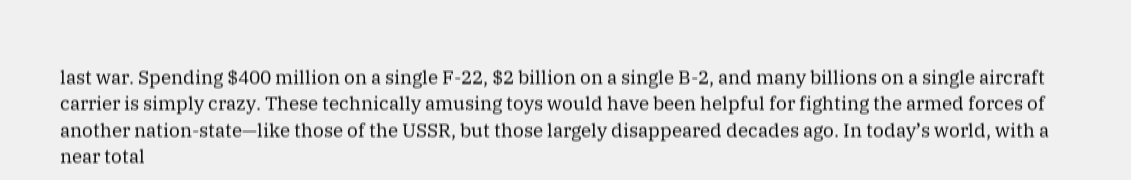last war. Spending $400 million on a single F-22, $2 billion on a single B-2, and many billions on a single aircraft carrier is simply crazy. These technically amusing toys would have been helpful for fighting the armed forces of another nation-state—like those of the USSR, but those largely disappeared decades ago. In today’s world, with a near total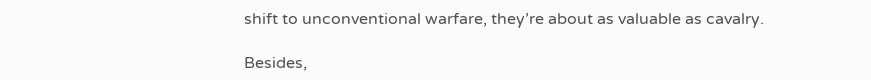shift to unconventional warfare, they’re about as valuable as cavalry.

Besides,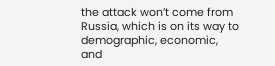the attack won’t come from Russia, which is on its way to demographic, economic, and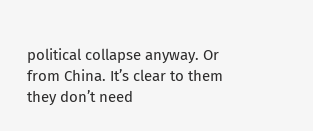political collapse anyway. Or from China. It’s clear to them they don’t need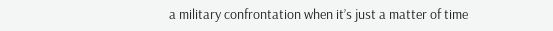a military confrontation when it’s just a matter of time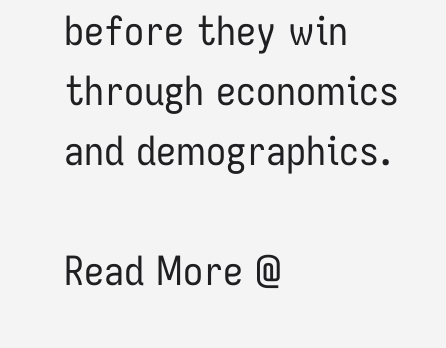before they win through economics and demographics.

Read More @